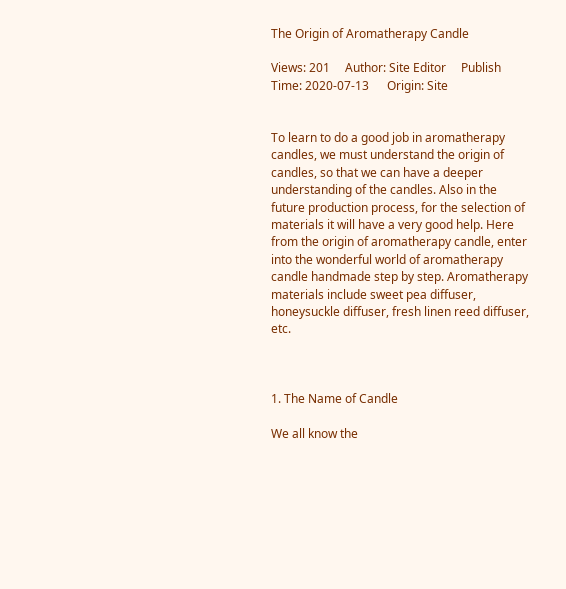The Origin of Aromatherapy Candle

Views: 201     Author: Site Editor     Publish Time: 2020-07-13      Origin: Site


To learn to do a good job in aromatherapy candles, we must understand the origin of candles, so that we can have a deeper understanding of the candles. Also in the future production process, for the selection of materials it will have a very good help. Here from the origin of aromatherapy candle, enter into the wonderful world of aromatherapy candle handmade step by step. Aromatherapy materials include sweet pea diffuser, honeysuckle diffuser, fresh linen reed diffuser, etc.



1. The Name of Candle

We all know the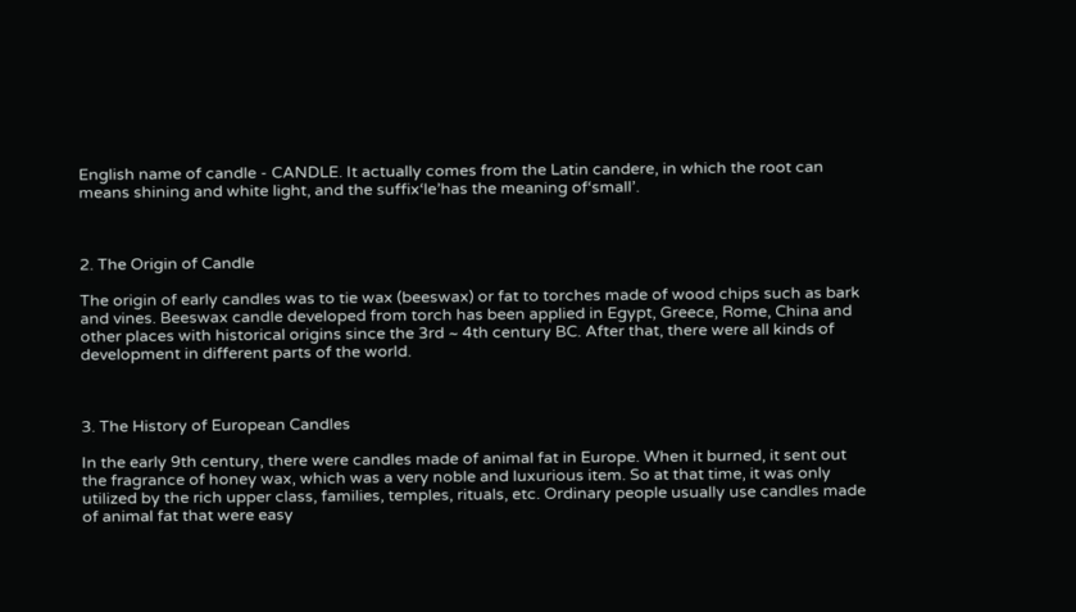English name of candle - CANDLE. It actually comes from the Latin candere, in which the root can means shining and white light, and the suffix‘le’has the meaning of‘small’.



2. The Origin of Candle

The origin of early candles was to tie wax (beeswax) or fat to torches made of wood chips such as bark and vines. Beeswax candle developed from torch has been applied in Egypt, Greece, Rome, China and other places with historical origins since the 3rd ~ 4th century BC. After that, there were all kinds of development in different parts of the world.



3. The History of European Candles

In the early 9th century, there were candles made of animal fat in Europe. When it burned, it sent out the fragrance of honey wax, which was a very noble and luxurious item. So at that time, it was only utilized by the rich upper class, families, temples, rituals, etc. Ordinary people usually use candles made of animal fat that were easy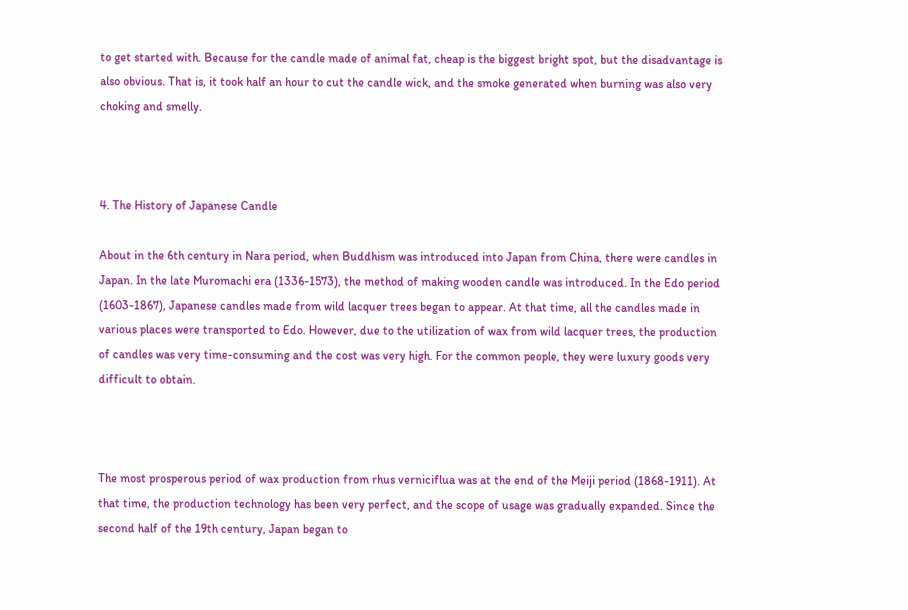to get started with. Because for the candle made of animal fat, cheap is the biggest bright spot, but the disadvantage is also obvious. That is, it took half an hour to cut the candle wick, and the smoke generated when burning was also very choking and smelly.



4. The History of Japanese Candle

About in the 6th century in Nara period, when Buddhism was introduced into Japan from China, there were candles in Japan. In the late Muromachi era (1336-1573), the method of making wooden candle was introduced. In the Edo period (1603-1867), Japanese candles made from wild lacquer trees began to appear. At that time, all the candles made in various places were transported to Edo. However, due to the utilization of wax from wild lacquer trees, the production of candles was very time-consuming and the cost was very high. For the common people, they were luxury goods very difficult to obtain.



The most prosperous period of wax production from rhus verniciflua was at the end of the Meiji period (1868-1911). At that time, the production technology has been very perfect, and the scope of usage was gradually expanded. Since the second half of the 19th century, Japan began to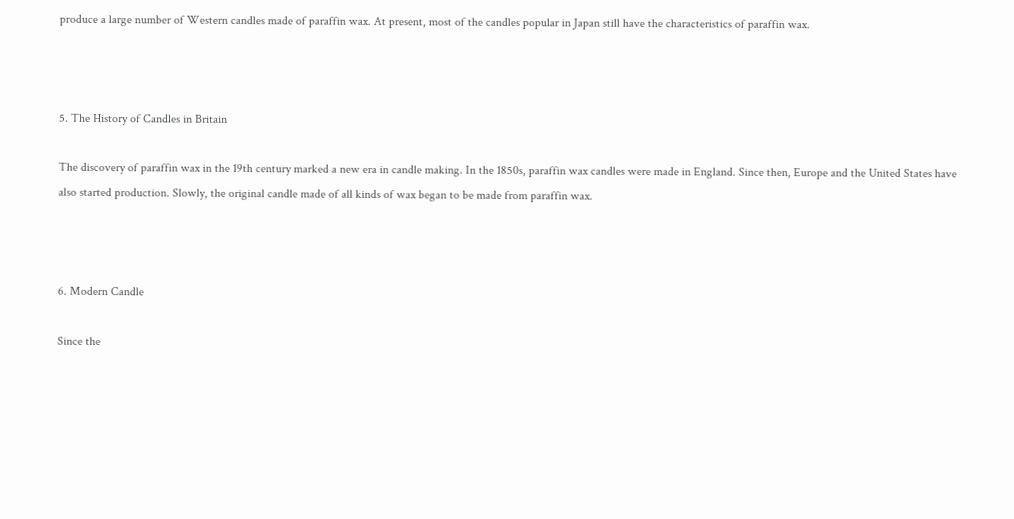produce a large number of Western candles made of paraffin wax. At present, most of the candles popular in Japan still have the characteristics of paraffin wax.



5. The History of Candles in Britain

The discovery of paraffin wax in the 19th century marked a new era in candle making. In the 1850s, paraffin wax candles were made in England. Since then, Europe and the United States have also started production. Slowly, the original candle made of all kinds of wax began to be made from paraffin wax.



6. Modern Candle

Since the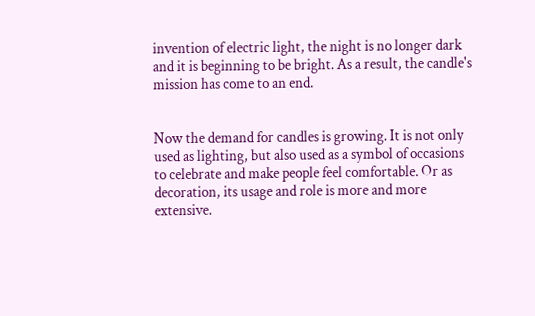invention of electric light, the night is no longer dark and it is beginning to be bright. As a result, the candle's mission has come to an end.


Now the demand for candles is growing. It is not only used as lighting, but also used as a symbol of occasions to celebrate and make people feel comfortable. Or as decoration, its usage and role is more and more extensive.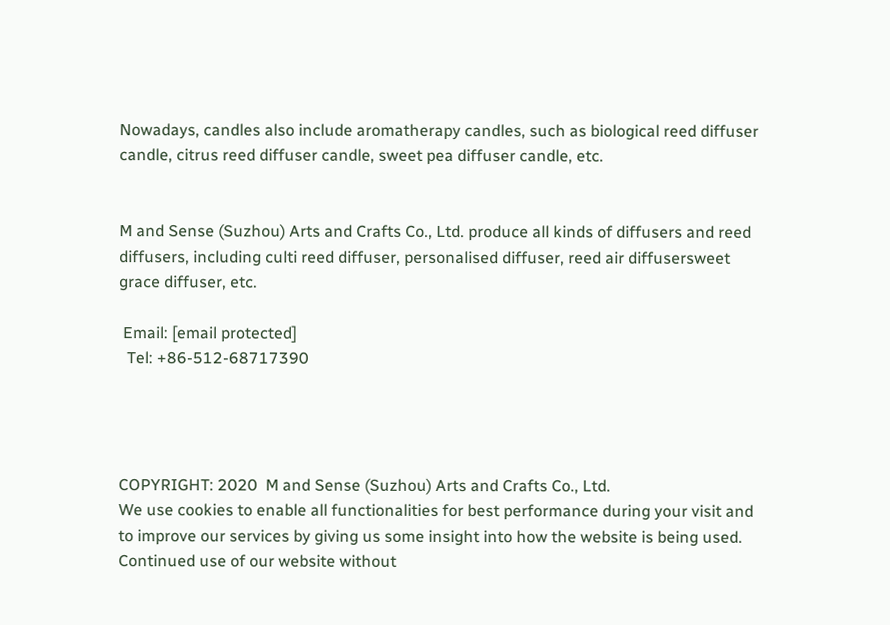Nowadays, candles also include aromatherapy candles, such as biological reed diffuser candle, citrus reed diffuser candle, sweet pea diffuser candle, etc.


M and Sense (Suzhou) Arts and Crafts Co., Ltd. produce all kinds of diffusers and reed diffusers, including culti reed diffuser, personalised diffuser, reed air diffusersweet grace diffuser, etc.

 Email: [email protected]
  Tel: +86-512-68717390




COPYRIGHT: 2020  M and Sense (Suzhou) Arts and Crafts Co., Ltd.
We use cookies to enable all functionalities for best performance during your visit and to improve our services by giving us some insight into how the website is being used. Continued use of our website without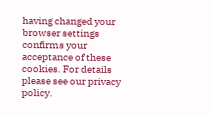having changed your browser settings confirms your acceptance of these cookies. For details please see our privacy policy.